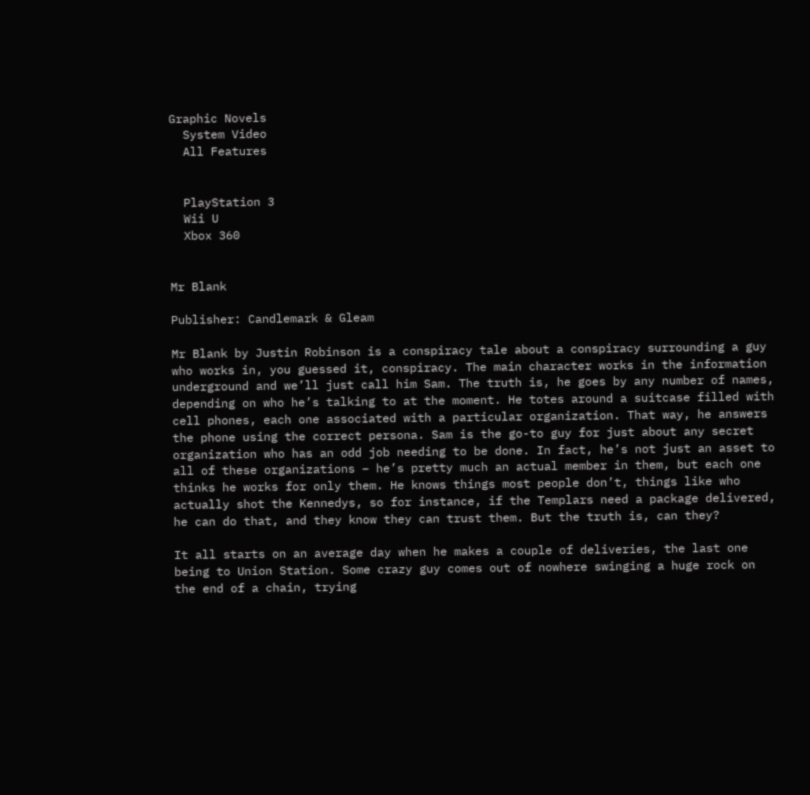Graphic Novels
  System Video
  All Features


  PlayStation 3
  Wii U
  Xbox 360


Mr Blank

Publisher: Candlemark & Gleam

Mr Blank by Justin Robinson is a conspiracy tale about a conspiracy surrounding a guy who works in, you guessed it, conspiracy. The main character works in the information underground and we’ll just call him Sam. The truth is, he goes by any number of names, depending on who he’s talking to at the moment. He totes around a suitcase filled with cell phones, each one associated with a particular organization. That way, he answers the phone using the correct persona. Sam is the go-to guy for just about any secret organization who has an odd job needing to be done. In fact, he’s not just an asset to all of these organizations – he’s pretty much an actual member in them, but each one thinks he works for only them. He knows things most people don’t, things like who actually shot the Kennedys, so for instance, if the Templars need a package delivered, he can do that, and they know they can trust them. But the truth is, can they?

It all starts on an average day when he makes a couple of deliveries, the last one being to Union Station. Some crazy guy comes out of nowhere swinging a huge rock on the end of a chain, trying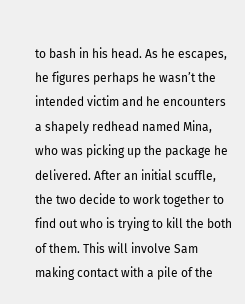to bash in his head. As he escapes, he figures perhaps he wasn’t the intended victim and he encounters a shapely redhead named Mina, who was picking up the package he delivered. After an initial scuffle, the two decide to work together to find out who is trying to kill the both of them. This will involve Sam making contact with a pile of the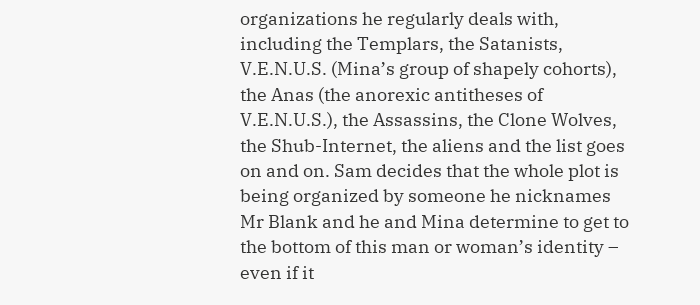organizations he regularly deals with, including the Templars, the Satanists, V.E.N.U.S. (Mina’s group of shapely cohorts), the Anas (the anorexic antitheses of V.E.N.U.S.), the Assassins, the Clone Wolves, the Shub-Internet, the aliens and the list goes on and on. Sam decides that the whole plot is being organized by someone he nicknames Mr Blank and he and Mina determine to get to the bottom of this man or woman’s identity – even if it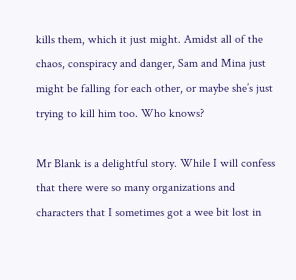kills them, which it just might. Amidst all of the chaos, conspiracy and danger, Sam and Mina just might be falling for each other, or maybe she’s just trying to kill him too. Who knows?

Mr Blank is a delightful story. While I will confess that there were so many organizations and characters that I sometimes got a wee bit lost in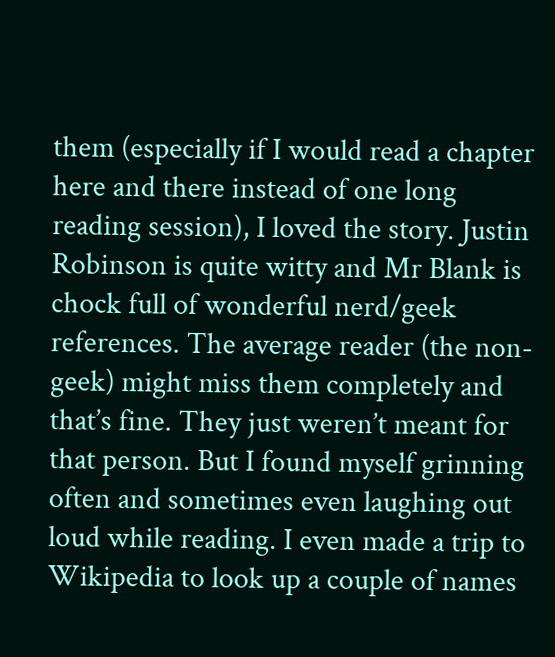them (especially if I would read a chapter here and there instead of one long reading session), I loved the story. Justin Robinson is quite witty and Mr Blank is chock full of wonderful nerd/geek references. The average reader (the non-geek) might miss them completely and that’s fine. They just weren’t meant for that person. But I found myself grinning often and sometimes even laughing out loud while reading. I even made a trip to Wikipedia to look up a couple of names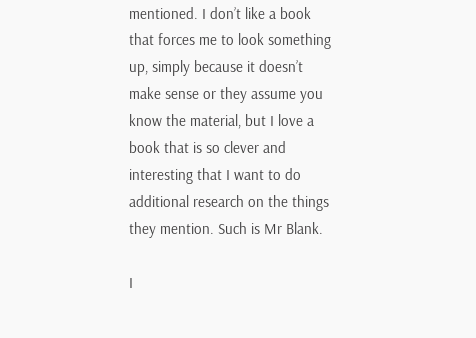mentioned. I don’t like a book that forces me to look something up, simply because it doesn’t make sense or they assume you know the material, but I love a book that is so clever and interesting that I want to do additional research on the things they mention. Such is Mr Blank.

I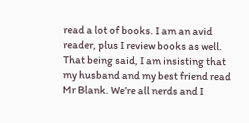read a lot of books. I am an avid reader, plus I review books as well. That being said, I am insisting that my husband and my best friend read Mr Blank. We’re all nerds and I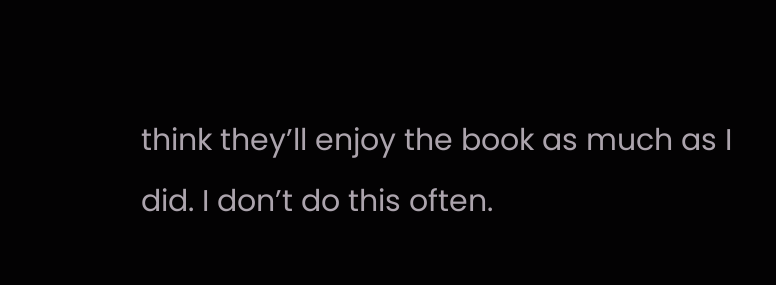think they’ll enjoy the book as much as I did. I don’t do this often.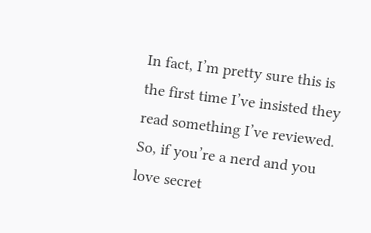In fact, I’m pretty sure this is the first time I’ve insisted they read something I’ve reviewed. So, if you’re a nerd and you love secret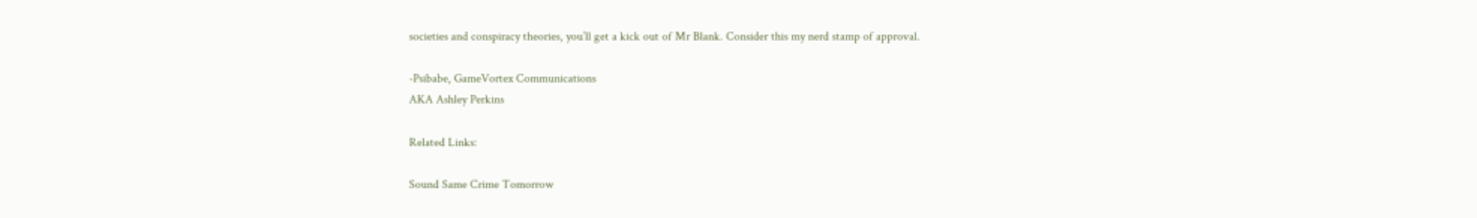societies and conspiracy theories, you’ll get a kick out of Mr Blank. Consider this my nerd stamp of approval.

-Psibabe, GameVortex Communications
AKA Ashley Perkins

Related Links:

Sound Same Crime Tomorrow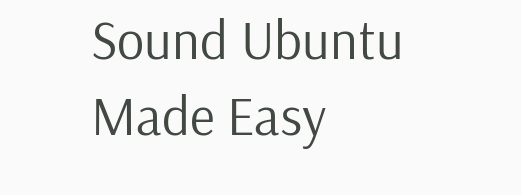Sound Ubuntu Made Easy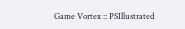Game Vortex :: PSIllustrated